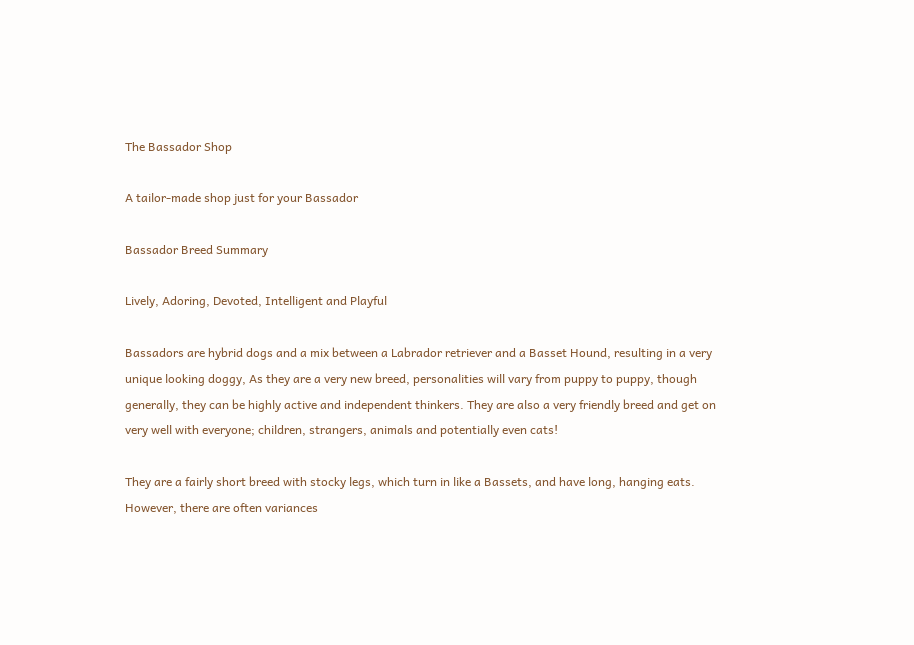The Bassador Shop

A tailor-made shop just for your Bassador

Bassador Breed Summary

Lively, Adoring, Devoted, Intelligent and Playful

Bassadors are hybrid dogs and a mix between a Labrador retriever and a Basset Hound, resulting in a very unique looking doggy, As they are a very new breed, personalities will vary from puppy to puppy, though generally, they can be highly active and independent thinkers. They are also a very friendly breed and get on very well with everyone; children, strangers, animals and potentially even cats!

They are a fairly short breed with stocky legs, which turn in like a Bassets, and have long, hanging eats. However, there are often variances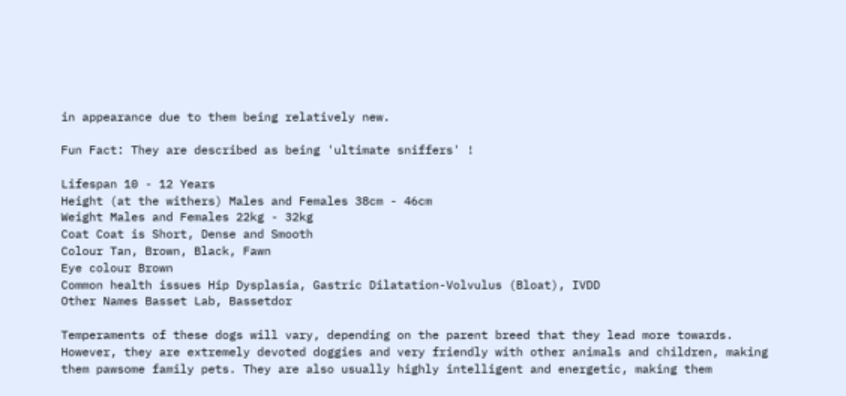in appearance due to them being relatively new.

Fun Fact: They are described as being 'ultimate sniffers' !

Lifespan 10 - 12 Years
Height (at the withers) Males and Females 38cm - 46cm
Weight Males and Females 22kg - 32kg
Coat Coat is Short, Dense and Smooth
Colour Tan, Brown, Black, Fawn
Eye colour Brown
Common health issues Hip Dysplasia, Gastric Dilatation-Volvulus (Bloat), IVDD
Other Names Basset Lab, Bassetdor

Temperaments of these dogs will vary, depending on the parent breed that they lead more towards. However, they are extremely devoted doggies and very friendly with other animals and children, making them pawsome family pets. They are also usually highly intelligent and energetic, making them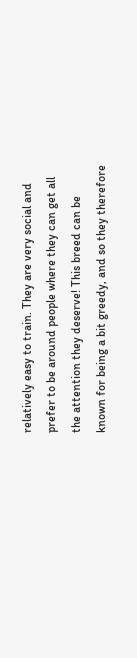relatively easy to train. They are very social and prefer to be around people where they can get all the attention they deserve! This breed can be known for being a bit greedy, and so they therefore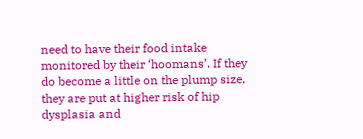need to have their food intake monitored by their ‘hoomans’. If they do become a little on the plump size, they are put at higher risk of hip dysplasia and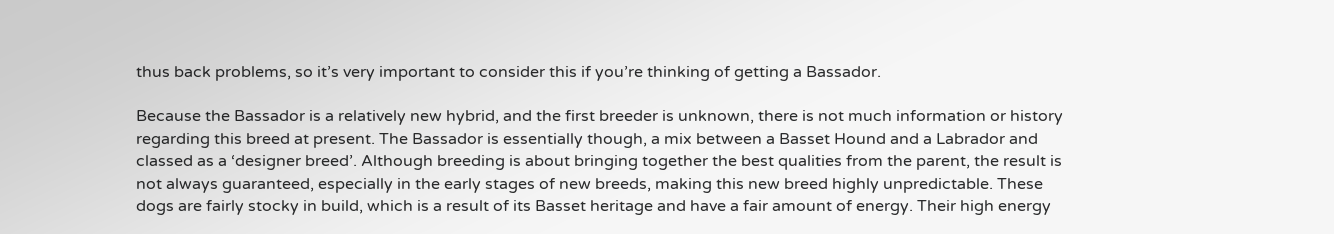thus back problems, so it’s very important to consider this if you’re thinking of getting a Bassador.

Because the Bassador is a relatively new hybrid, and the first breeder is unknown, there is not much information or history regarding this breed at present. The Bassador is essentially though, a mix between a Basset Hound and a Labrador and classed as a ‘designer breed’. Although breeding is about bringing together the best qualities from the parent, the result is not always guaranteed, especially in the early stages of new breeds, making this new breed highly unpredictable. These dogs are fairly stocky in build, which is a result of its Basset heritage and have a fair amount of energy. Their high energy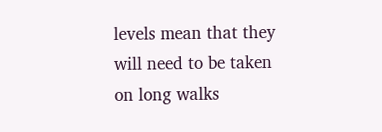levels mean that they will need to be taken on long walks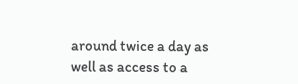around twice a day as well as access to a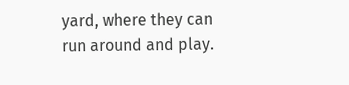yard, where they can run around and play.